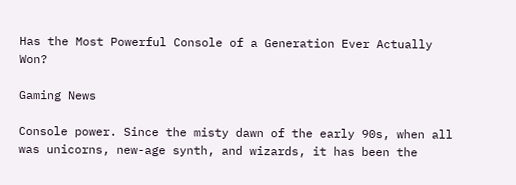Has the Most Powerful Console of a Generation Ever Actually Won?

Gaming News

Console power. Since the misty dawn of the early 90s, when all was unicorns, new-age synth, and wizards, it has been the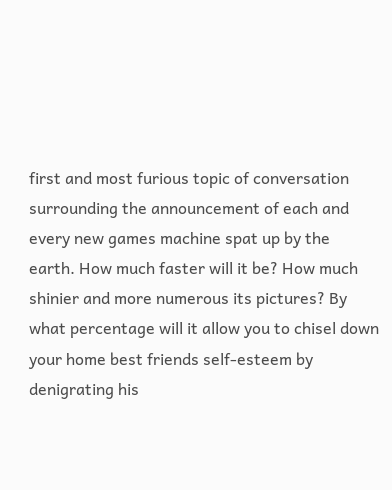first and most furious topic of conversation surrounding the announcement of each and every new games machine spat up by the earth. How much faster will it be? How much shinier and more numerous its pictures? By what percentage will it allow you to chisel down your home best friends self-esteem by denigrating his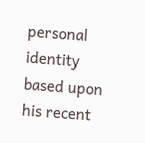personal identity based upon his recent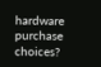hardware purchase choices?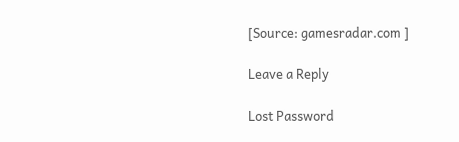[Source: gamesradar.com ]

Leave a Reply

Lost Password